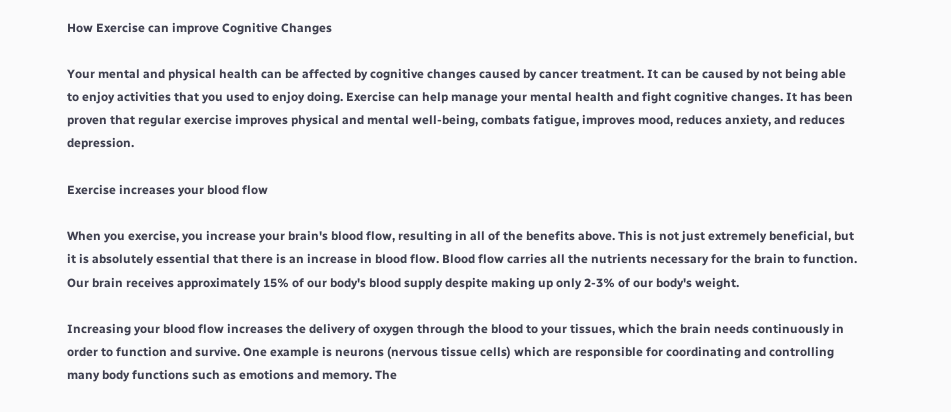How Exercise can improve Cognitive Changes

Your mental and physical health can be affected by cognitive changes caused by cancer treatment. It can be caused by not being able to enjoy activities that you used to enjoy doing. Exercise can help manage your mental health and fight cognitive changes. It has been proven that regular exercise improves physical and mental well-being, combats fatigue, improves mood, reduces anxiety, and reduces depression.

Exercise increases your blood flow

When you exercise, you increase your brain's blood flow, resulting in all of the benefits above. This is not just extremely beneficial, but it is absolutely essential that there is an increase in blood flow. Blood flow carries all the nutrients necessary for the brain to function. Our brain receives approximately 15% of our body's blood supply despite making up only 2-3% of our body's weight.

Increasing your blood flow increases the delivery of oxygen through the blood to your tissues, which the brain needs continuously in order to function and survive. One example is neurons (nervous tissue cells) which are responsible for coordinating and controlling many body functions such as emotions and memory. The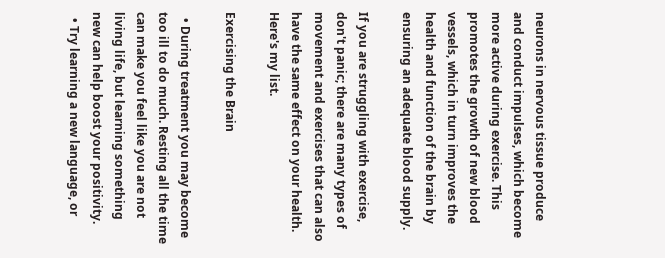neurons in nervous tissue produce and conduct impulses, which become more active during exercise. This promotes the growth of new blood vessels, which in turn improves the health and function of the brain by ensuring an adequate blood supply.

If you are struggling with exercise, don't panic; there are many types of movement and exercises that can also have the same effect on your health. Here's my list.

Exercising the Brain

  • During treatment you may become too ill to do much. Resting all the time can make you feel like you are not living life, but learning something new can help boost your positivity.
  • Try learning a new language, or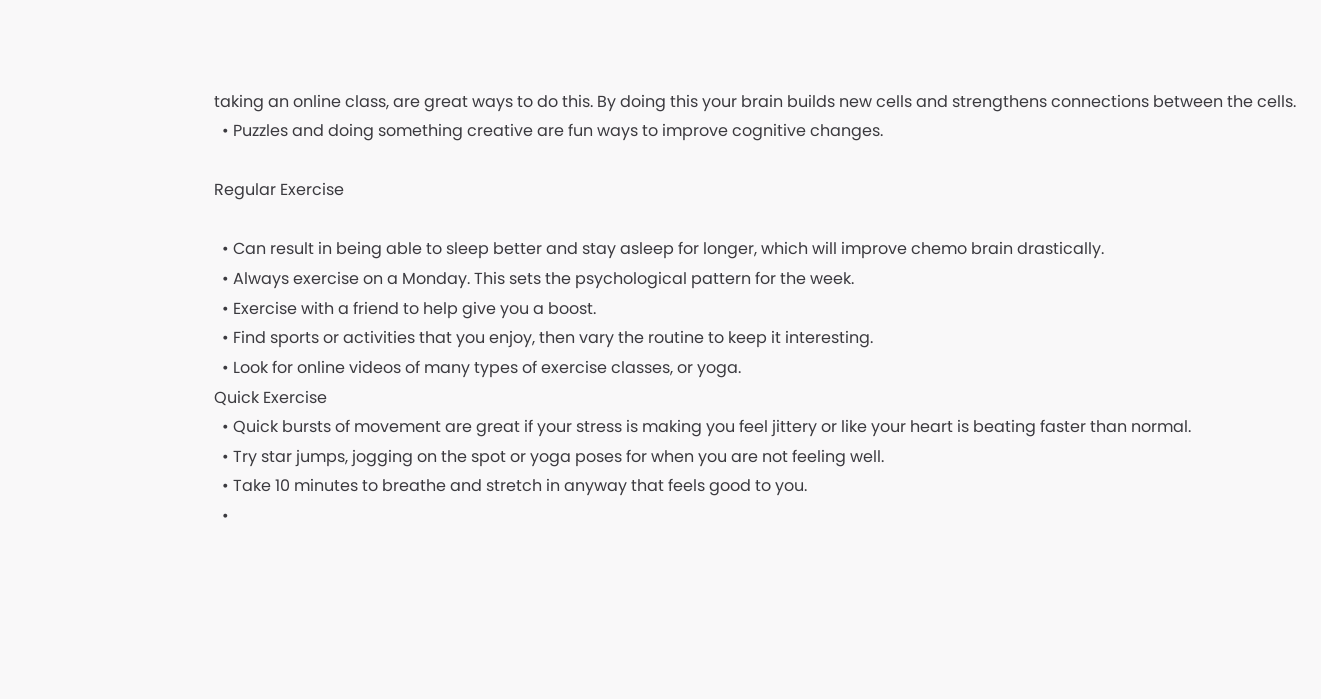taking an online class, are great ways to do this. By doing this your brain builds new cells and strengthens connections between the cells.
  • Puzzles and doing something creative are fun ways to improve cognitive changes.

Regular Exercise

  • Can result in being able to sleep better and stay asleep for longer, which will improve chemo brain drastically.
  • Always exercise on a Monday. This sets the psychological pattern for the week.
  • Exercise with a friend to help give you a boost.
  • Find sports or activities that you enjoy, then vary the routine to keep it interesting.
  • Look for online videos of many types of exercise classes, or yoga.
Quick Exercise
  • Quick bursts of movement are great if your stress is making you feel jittery or like your heart is beating faster than normal.
  • Try star jumps, jogging on the spot or yoga poses for when you are not feeling well.
  • Take 10 minutes to breathe and stretch in anyway that feels good to you.
  •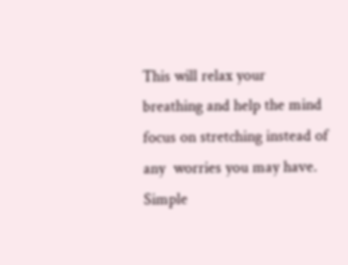This will relax your breathing and help the mind focus on stretching instead of any  worries you may have.
Simple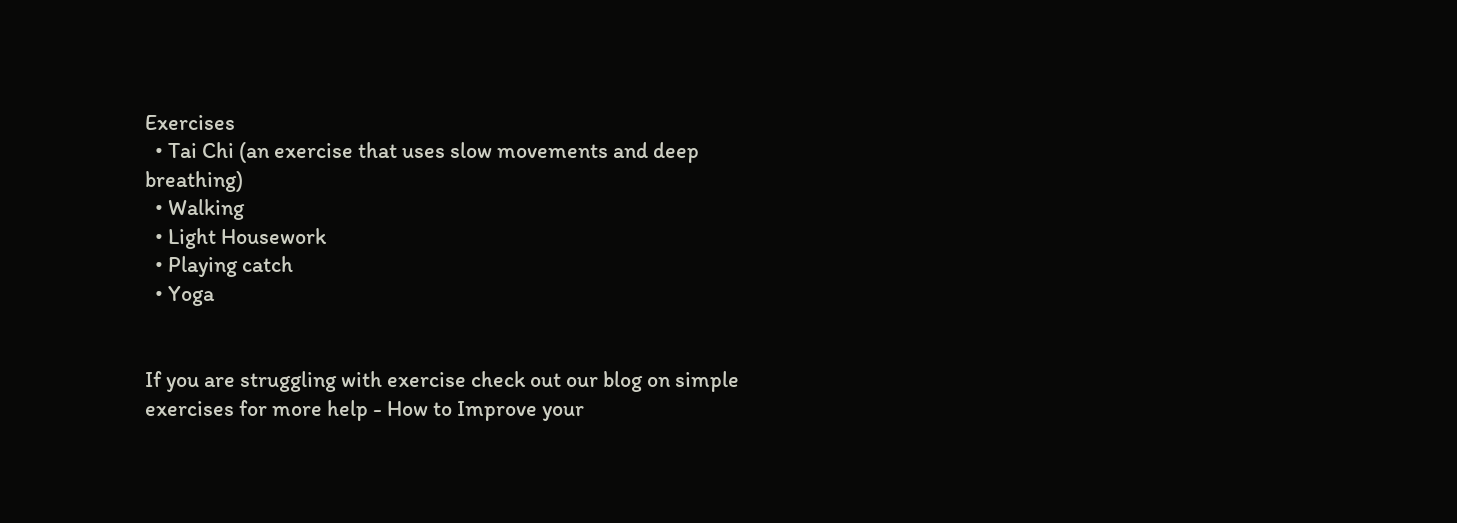Exercises
  • Tai Chi (an exercise that uses slow movements and deep breathing)
  • Walking
  • Light Housework
  • Playing catch
  • Yoga


If you are struggling with exercise check out our blog on simple exercises for more help - How to Improve your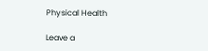Physical Health

Leave a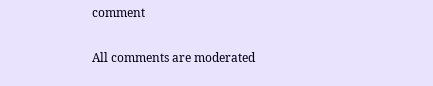comment

All comments are moderated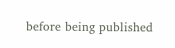before being published